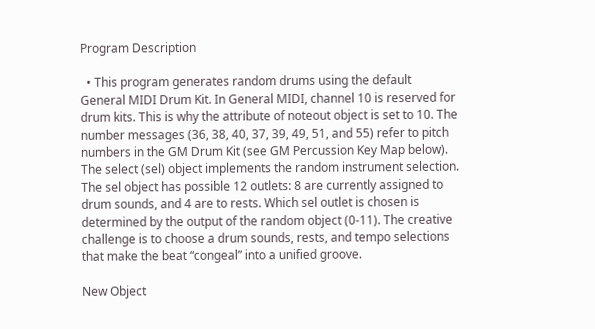Program Description

  • This program generates random drums using the default General MIDI Drum Kit. In General MIDI, channel 10 is reserved for drum kits. This is why the attribute of noteout object is set to 10. The number messages (36, 38, 40, 37, 39, 49, 51, and 55) refer to pitch numbers in the GM Drum Kit (see GM Percussion Key Map below). The select (sel) object implements the random instrument selection. The sel object has possible 12 outlets: 8 are currently assigned to drum sounds, and 4 are to rests. Which sel outlet is chosen is determined by the output of the random object (0-11). The creative challenge is to choose a drum sounds, rests, and tempo selections that make the beat “congeal” into a unified groove.

New Object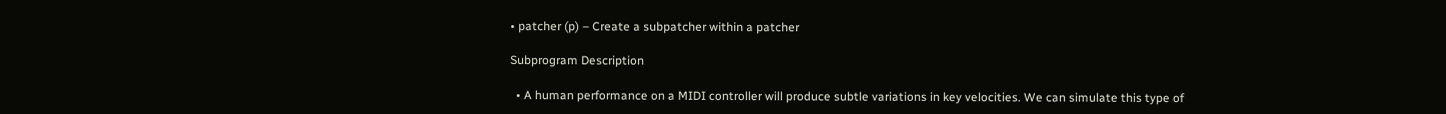• patcher (p) – Create a subpatcher within a patcher

Subprogram Description

  • A human performance on a MIDI controller will produce subtle variations in key velocities. We can simulate this type of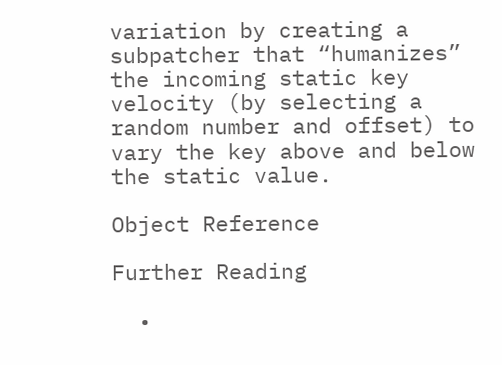variation by creating a subpatcher that “humanizes” the incoming static key velocity (by selecting a random number and offset) to vary the key above and below the static value.

Object Reference

Further Reading

  •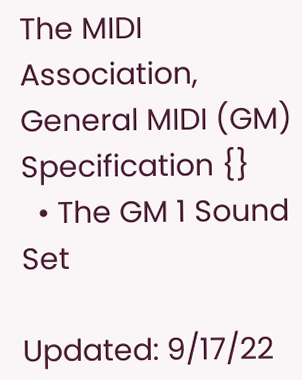The MIDI Association, General MIDI (GM) Specification {}
  • The GM 1 Sound Set

Updated: 9/17/22